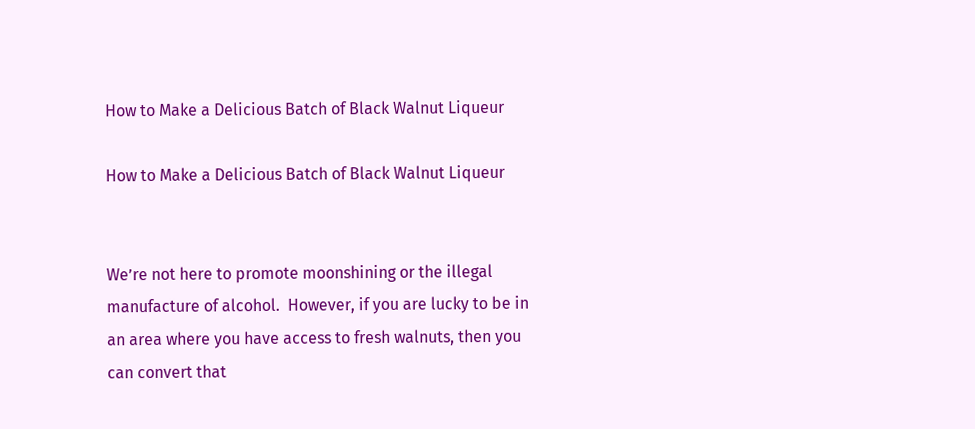How to Make a Delicious Batch of Black Walnut Liqueur

How to Make a Delicious Batch of Black Walnut Liqueur


We’re not here to promote moonshining or the illegal manufacture of alcohol.  However, if you are lucky to be in an area where you have access to fresh walnuts, then you can convert that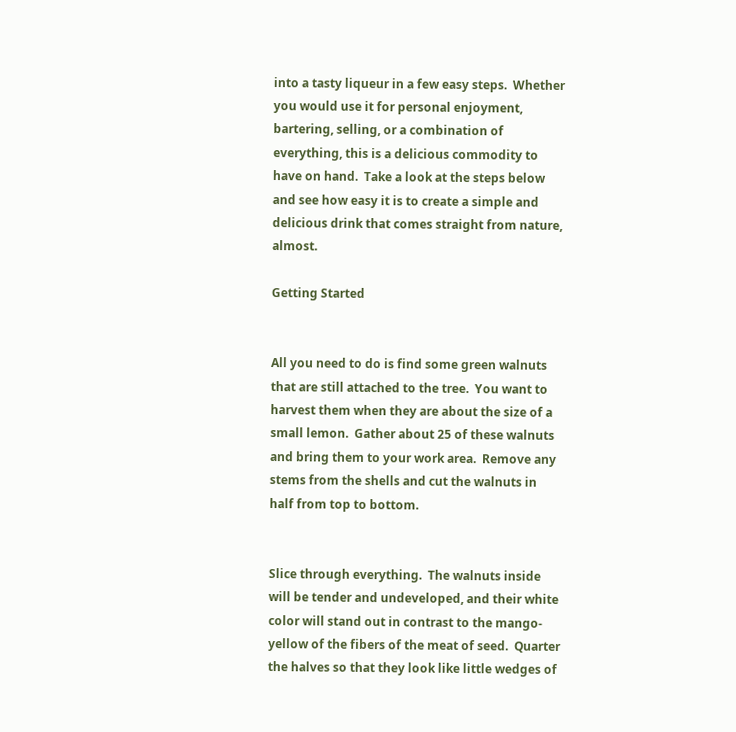into a tasty liqueur in a few easy steps.  Whether you would use it for personal enjoyment, bartering, selling, or a combination of everything, this is a delicious commodity to have on hand.  Take a look at the steps below and see how easy it is to create a simple and delicious drink that comes straight from nature, almost.

Getting Started


All you need to do is find some green walnuts that are still attached to the tree.  You want to harvest them when they are about the size of a small lemon.  Gather about 25 of these walnuts and bring them to your work area.  Remove any stems from the shells and cut the walnuts in half from top to bottom.


Slice through everything.  The walnuts inside will be tender and undeveloped, and their white color will stand out in contrast to the mango-yellow of the fibers of the meat of seed.  Quarter the halves so that they look like little wedges of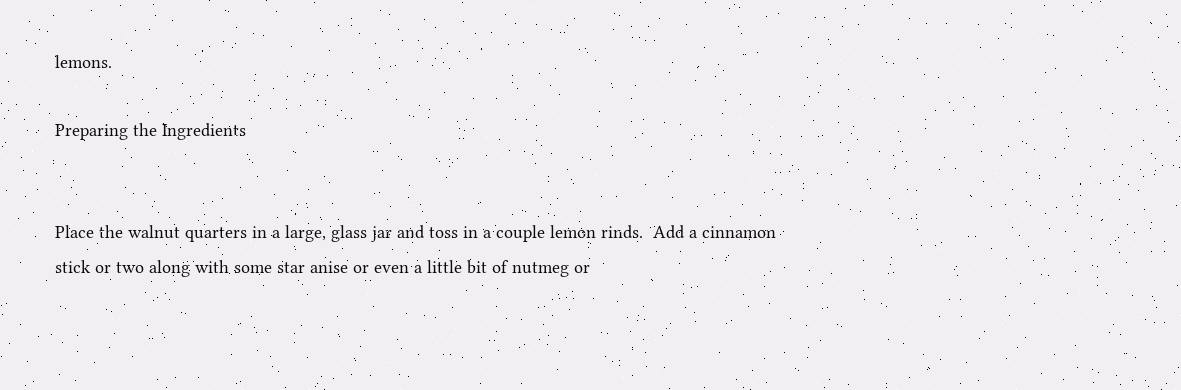lemons.

Preparing the Ingredients


Place the walnut quarters in a large, glass jar and toss in a couple lemon rinds.  Add a cinnamon stick or two along with some star anise or even a little bit of nutmeg or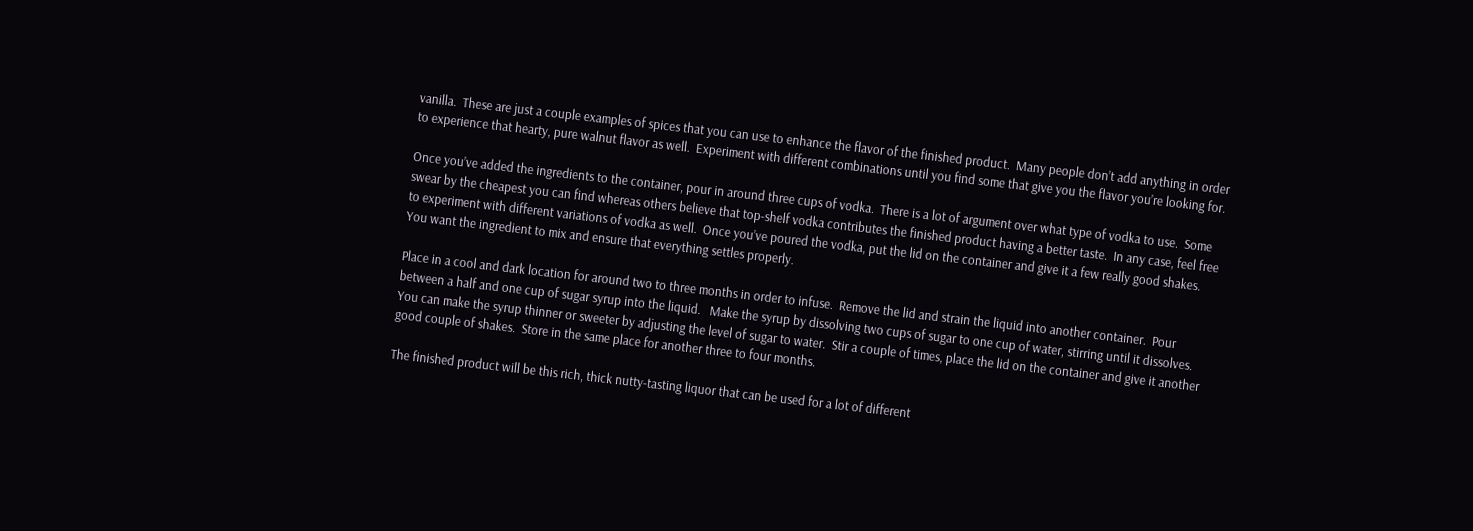vanilla.  These are just a couple examples of spices that you can use to enhance the flavor of the finished product.  Many people don’t add anything in order to experience that hearty, pure walnut flavor as well.  Experiment with different combinations until you find some that give you the flavor you’re looking for.

Once you’ve added the ingredients to the container, pour in around three cups of vodka.  There is a lot of argument over what type of vodka to use.  Some swear by the cheapest you can find whereas others believe that top-shelf vodka contributes the finished product having a better taste.  In any case, feel free to experiment with different variations of vodka as well.  Once you’ve poured the vodka, put the lid on the container and give it a few really good shakes.  You want the ingredient to mix and ensure that everything settles properly.

Place in a cool and dark location for around two to three months in order to infuse.  Remove the lid and strain the liquid into another container.  Pour between a half and one cup of sugar syrup into the liquid.   Make the syrup by dissolving two cups of sugar to one cup of water, stirring until it dissolves.  You can make the syrup thinner or sweeter by adjusting the level of sugar to water.  Stir a couple of times, place the lid on the container and give it another good couple of shakes.  Store in the same place for another three to four months.

The finished product will be this rich, thick nutty-tasting liquor that can be used for a lot of different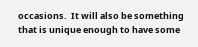occasions.  It will also be something that is unique enough to have some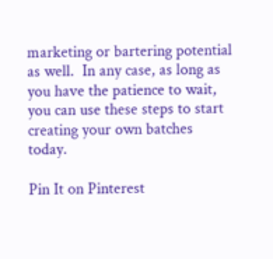marketing or bartering potential as well.  In any case, as long as you have the patience to wait, you can use these steps to start creating your own batches today.

Pin It on Pinterest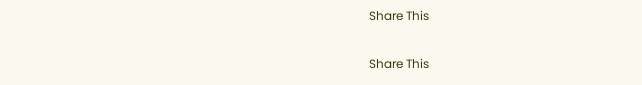Share This

Share This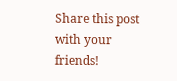Share this post with your friends!